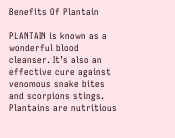Benefits Of Plantain

PLANTAIN is known as a wonderful blood cleanser. It’s also an effective cure against venomous snake bites and scorpions stings.
Plantains are nutritious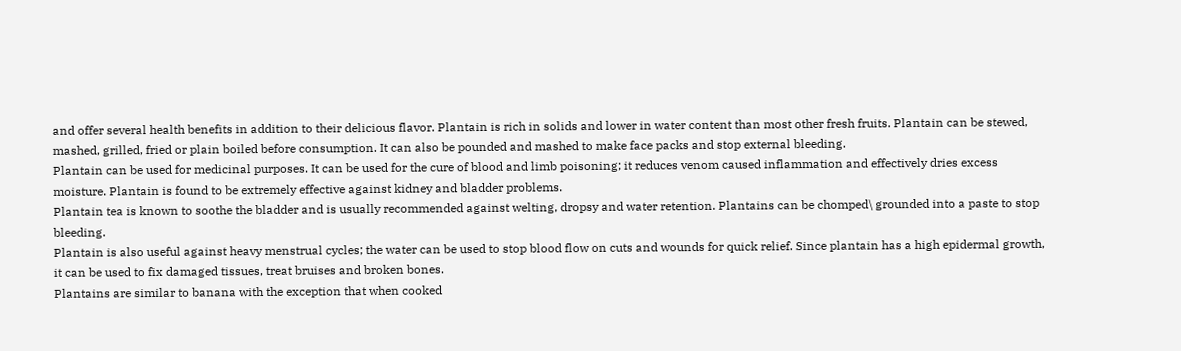and offer several health benefits in addition to their delicious flavor. Plantain is rich in solids and lower in water content than most other fresh fruits. Plantain can be stewed, mashed, grilled, fried or plain boiled before consumption. It can also be pounded and mashed to make face packs and stop external bleeding.
Plantain can be used for medicinal purposes. It can be used for the cure of blood and limb poisoning; it reduces venom caused inflammation and effectively dries excess moisture. Plantain is found to be extremely effective against kidney and bladder problems.
Plantain tea is known to soothe the bladder and is usually recommended against welting, dropsy and water retention. Plantains can be chomped\ grounded into a paste to stop bleeding.
Plantain is also useful against heavy menstrual cycles; the water can be used to stop blood flow on cuts and wounds for quick relief. Since plantain has a high epidermal growth, it can be used to fix damaged tissues, treat bruises and broken bones.
Plantains are similar to banana with the exception that when cooked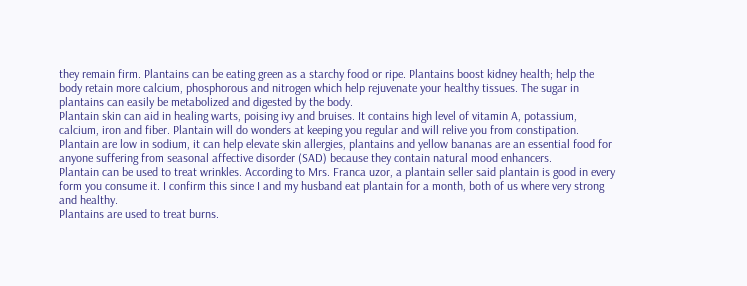they remain firm. Plantains can be eating green as a starchy food or ripe. Plantains boost kidney health; help the body retain more calcium, phosphorous and nitrogen which help rejuvenate your healthy tissues. The sugar in plantains can easily be metabolized and digested by the body.
Plantain skin can aid in healing warts, poising ivy and bruises. It contains high level of vitamin A, potassium, calcium, iron and fiber. Plantain will do wonders at keeping you regular and will relive you from constipation. Plantain are low in sodium, it can help elevate skin allergies, plantains and yellow bananas are an essential food for anyone suffering from seasonal affective disorder (SAD) because they contain natural mood enhancers.
Plantain can be used to treat wrinkles. According to Mrs. Franca uzor, a plantain seller said plantain is good in every form you consume it. I confirm this since I and my husband eat plantain for a month, both of us where very strong and healthy.
Plantains are used to treat burns.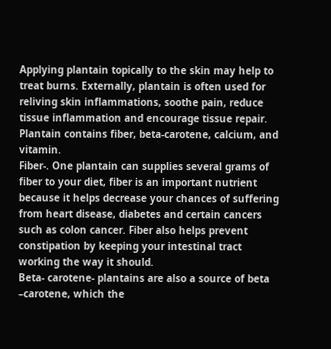Applying plantain topically to the skin may help to treat burns. Externally, plantain is often used for reliving skin inflammations, soothe pain, reduce tissue inflammation and encourage tissue repair. Plantain contains fiber, beta-carotene, calcium, and vitamin.
Fiber-. One plantain can supplies several grams of fiber to your diet, fiber is an important nutrient because it helps decrease your chances of suffering from heart disease, diabetes and certain cancers such as colon cancer. Fiber also helps prevent constipation by keeping your intestinal tract working the way it should.
Beta- carotene- plantains are also a source of beta –carotene, which the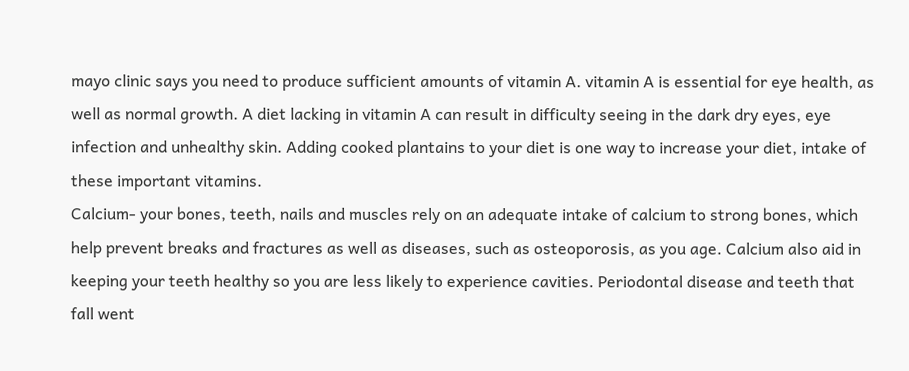mayo clinic says you need to produce sufficient amounts of vitamin A. vitamin A is essential for eye health, as well as normal growth. A diet lacking in vitamin A can result in difficulty seeing in the dark dry eyes, eye infection and unhealthy skin. Adding cooked plantains to your diet is one way to increase your diet, intake of these important vitamins.
Calcium- your bones, teeth, nails and muscles rely on an adequate intake of calcium to strong bones, which help prevent breaks and fractures as well as diseases, such as osteoporosis, as you age. Calcium also aid in keeping your teeth healthy so you are less likely to experience cavities. Periodontal disease and teeth that fall went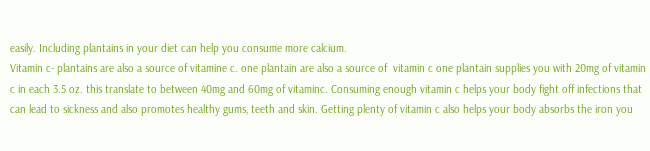easily. Including plantains in your diet can help you consume more calcium.
Vitamin c- plantains are also a source of vitamine c. one plantain are also a source of  vitamin c one plantain supplies you with 20mg of vitamin c in each 3.5 oz. this translate to between 40mg and 60mg of vitaminc. Consuming enough vitamin c helps your body fight off infections that can lead to sickness and also promotes healthy gums, teeth and skin. Getting plenty of vitamin c also helps your body absorbs the iron you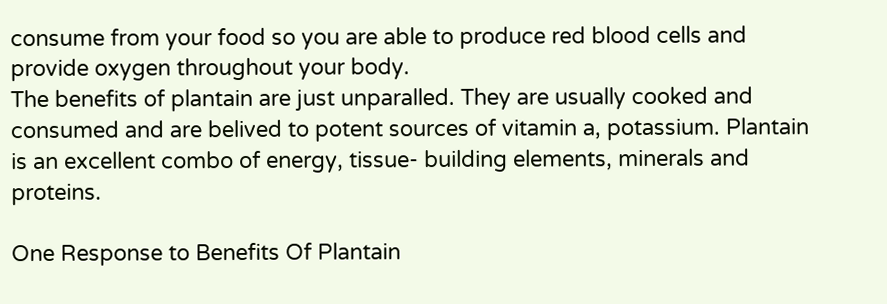consume from your food so you are able to produce red blood cells and provide oxygen throughout your body.
The benefits of plantain are just unparalled. They are usually cooked and consumed and are belived to potent sources of vitamin a, potassium. Plantain is an excellent combo of energy, tissue- building elements, minerals and proteins.

One Response to Benefits Of Plantain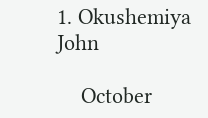1. Okushemiya John

    October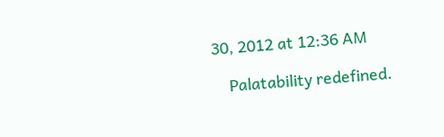30, 2012 at 12:36 AM

    Palatability redefined.